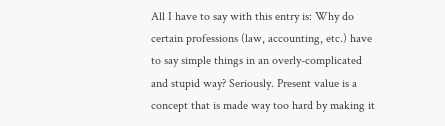All I have to say with this entry is: Why do certain professions (law, accounting, etc.) have to say simple things in an overly-complicated and stupid way? Seriously. Present value is a concept that is made way too hard by making it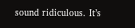sound ridiculous. It’s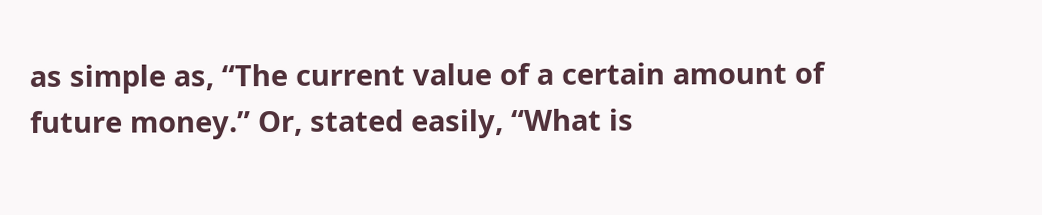as simple as, “The current value of a certain amount of future money.” Or, stated easily, “What is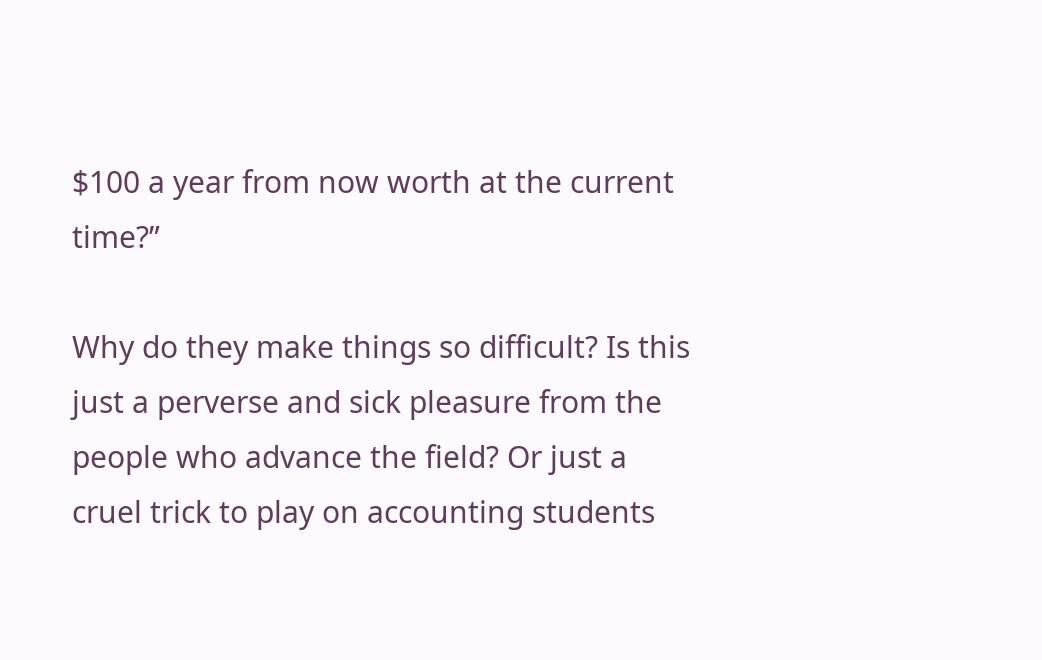$100 a year from now worth at the current time?”

Why do they make things so difficult? Is this just a perverse and sick pleasure from the people who advance the field? Or just a cruel trick to play on accounting students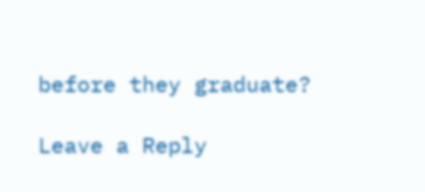before they graduate?

Leave a Reply